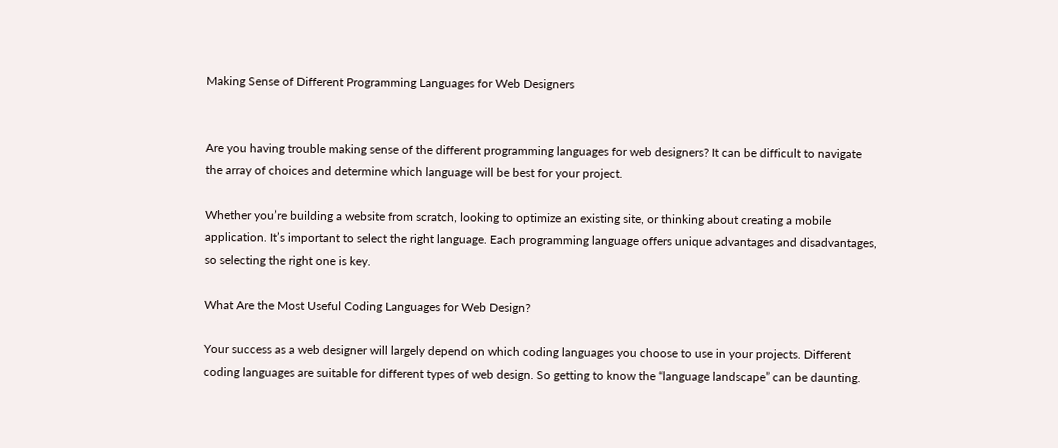Making Sense of Different Programming Languages for Web Designers


Are you having trouble making sense of the different programming languages for web designers? It can be difficult to navigate the array of choices and determine which language will be best for your project.

Whether you’re building a website from scratch, looking to optimize an existing site, or thinking about creating a mobile application. It’s important to select the right language. Each programming language offers unique advantages and disadvantages, so selecting the right one is key.

What Are the Most Useful Coding Languages for Web Design?

Your success as a web designer will largely depend on which coding languages you choose to use in your projects. Different coding languages are suitable for different types of web design. So getting to know the “language landscape” can be daunting.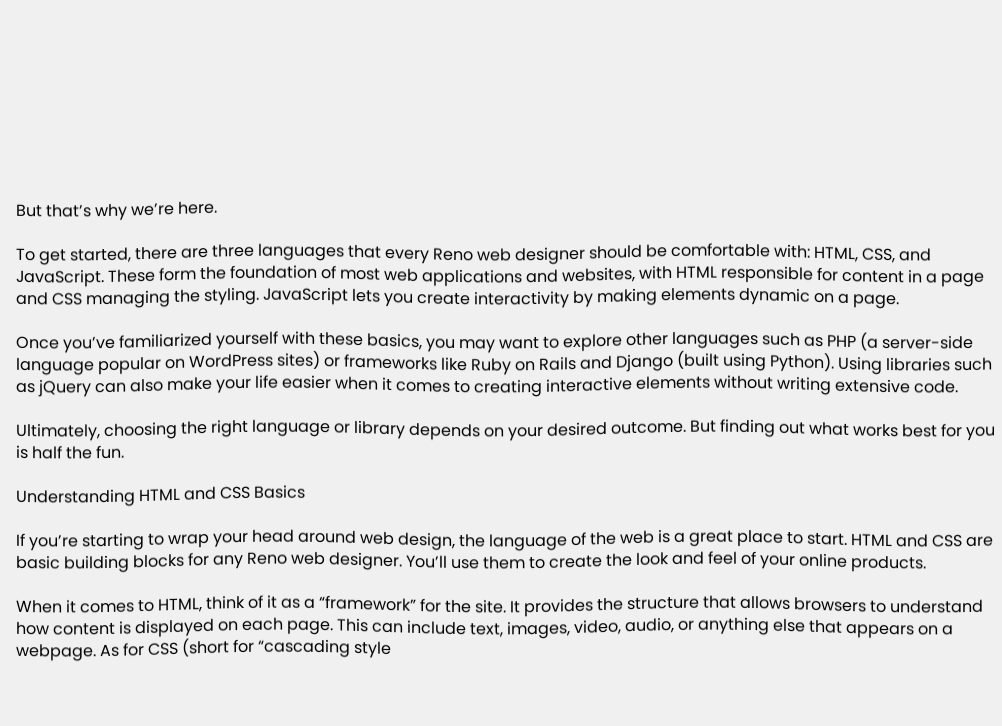But that’s why we’re here.

To get started, there are three languages that every Reno web designer should be comfortable with: HTML, CSS, and JavaScript. These form the foundation of most web applications and websites, with HTML responsible for content in a page and CSS managing the styling. JavaScript lets you create interactivity by making elements dynamic on a page.

Once you’ve familiarized yourself with these basics, you may want to explore other languages such as PHP (a server-side language popular on WordPress sites) or frameworks like Ruby on Rails and Django (built using Python). Using libraries such as jQuery can also make your life easier when it comes to creating interactive elements without writing extensive code.

Ultimately, choosing the right language or library depends on your desired outcome. But finding out what works best for you is half the fun.

Understanding HTML and CSS Basics

If you’re starting to wrap your head around web design, the language of the web is a great place to start. HTML and CSS are basic building blocks for any Reno web designer. You’ll use them to create the look and feel of your online products.

When it comes to HTML, think of it as a “framework” for the site. It provides the structure that allows browsers to understand how content is displayed on each page. This can include text, images, video, audio, or anything else that appears on a webpage. As for CSS (short for “cascading style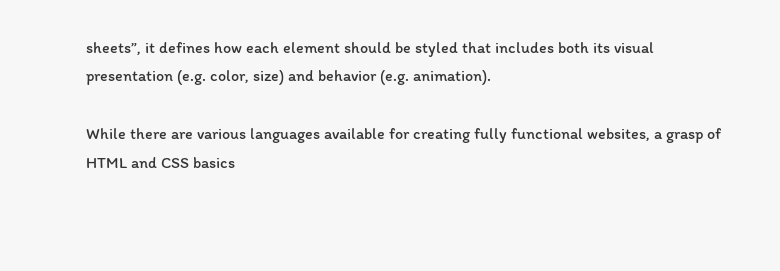sheets”, it defines how each element should be styled that includes both its visual presentation (e.g. color, size) and behavior (e.g. animation).

While there are various languages available for creating fully functional websites, a grasp of HTML and CSS basics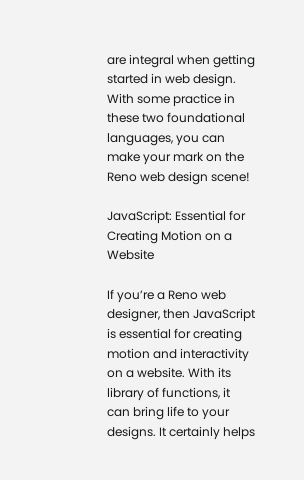are integral when getting started in web design. With some practice in these two foundational languages, you can make your mark on the Reno web design scene!

JavaScript: Essential for Creating Motion on a Website

If you’re a Reno web designer, then JavaScript is essential for creating motion and interactivity on a website. With its library of functions, it can bring life to your designs. It certainly helps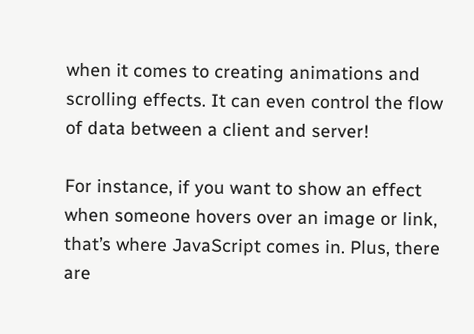when it comes to creating animations and scrolling effects. It can even control the flow of data between a client and server!

For instance, if you want to show an effect when someone hovers over an image or link, that’s where JavaScript comes in. Plus, there are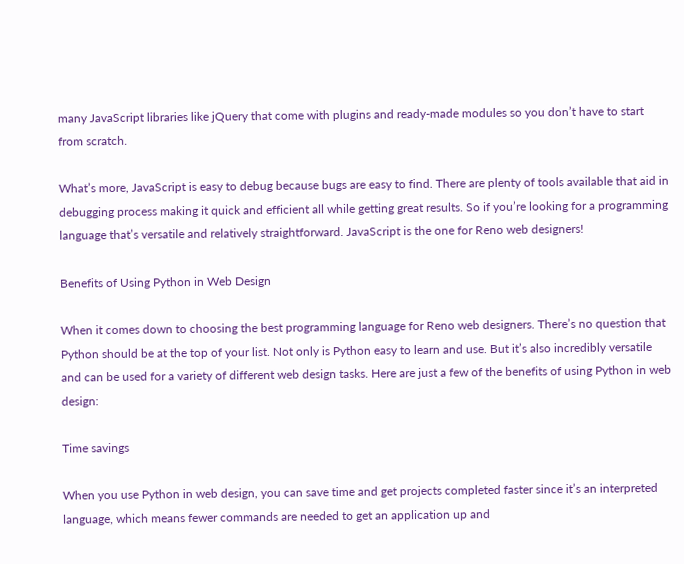many JavaScript libraries like jQuery that come with plugins and ready-made modules so you don’t have to start from scratch.

What’s more, JavaScript is easy to debug because bugs are easy to find. There are plenty of tools available that aid in debugging process making it quick and efficient all while getting great results. So if you’re looking for a programming language that’s versatile and relatively straightforward. JavaScript is the one for Reno web designers!

Benefits of Using Python in Web Design

When it comes down to choosing the best programming language for Reno web designers. There’s no question that Python should be at the top of your list. Not only is Python easy to learn and use. But it’s also incredibly versatile and can be used for a variety of different web design tasks. Here are just a few of the benefits of using Python in web design:

Time savings

When you use Python in web design, you can save time and get projects completed faster since it’s an interpreted language, which means fewer commands are needed to get an application up and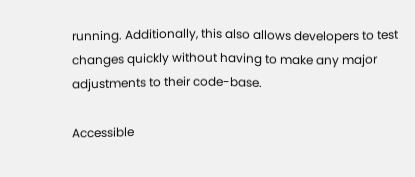running. Additionally, this also allows developers to test changes quickly without having to make any major adjustments to their code-base.

Accessible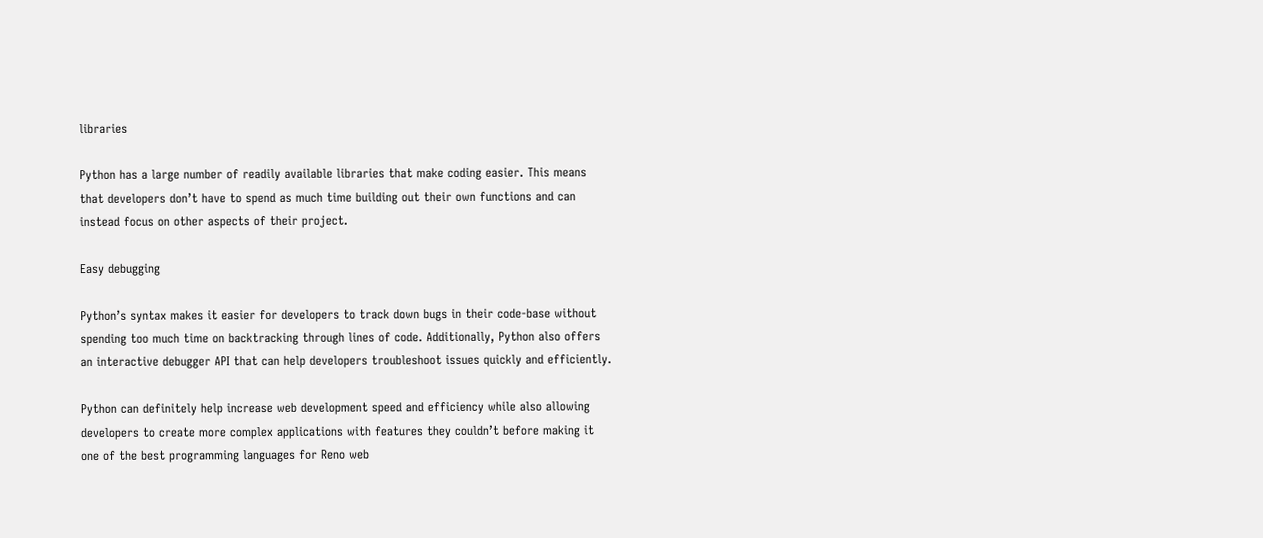libraries

Python has a large number of readily available libraries that make coding easier. This means that developers don’t have to spend as much time building out their own functions and can instead focus on other aspects of their project.

Easy debugging

Python’s syntax makes it easier for developers to track down bugs in their code-base without spending too much time on backtracking through lines of code. Additionally, Python also offers an interactive debugger API that can help developers troubleshoot issues quickly and efficiently.

Python can definitely help increase web development speed and efficiency while also allowing developers to create more complex applications with features they couldn’t before making it one of the best programming languages for Reno web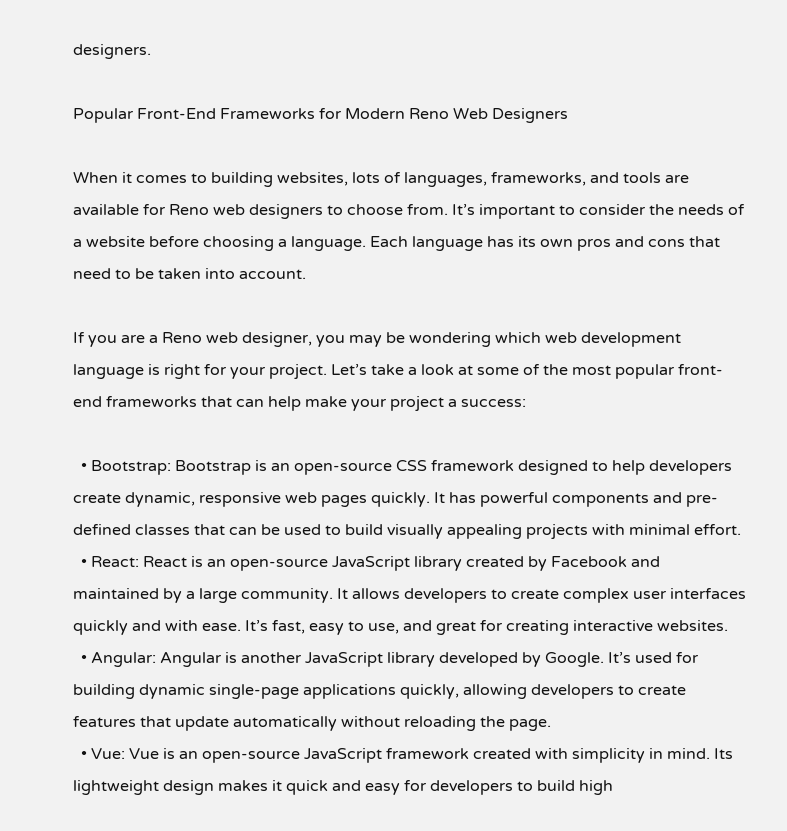designers.

Popular Front-End Frameworks for Modern Reno Web Designers

When it comes to building websites, lots of languages, frameworks, and tools are available for Reno web designers to choose from. It’s important to consider the needs of a website before choosing a language. Each language has its own pros and cons that need to be taken into account.

If you are a Reno web designer, you may be wondering which web development language is right for your project. Let’s take a look at some of the most popular front-end frameworks that can help make your project a success:

  • Bootstrap: Bootstrap is an open-source CSS framework designed to help developers create dynamic, responsive web pages quickly. It has powerful components and pre-defined classes that can be used to build visually appealing projects with minimal effort.
  • React: React is an open-source JavaScript library created by Facebook and maintained by a large community. It allows developers to create complex user interfaces quickly and with ease. It’s fast, easy to use, and great for creating interactive websites.
  • Angular: Angular is another JavaScript library developed by Google. It’s used for building dynamic single-page applications quickly, allowing developers to create features that update automatically without reloading the page.
  • Vue: Vue is an open-source JavaScript framework created with simplicity in mind. Its lightweight design makes it quick and easy for developers to build high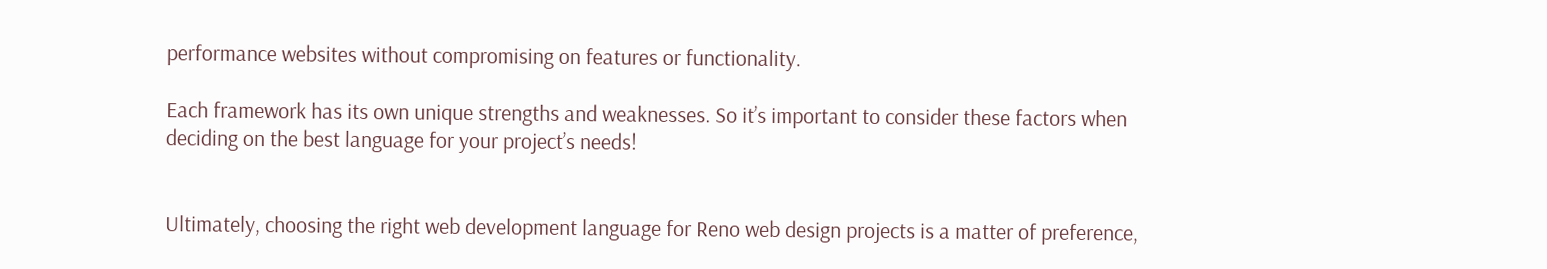performance websites without compromising on features or functionality.

Each framework has its own unique strengths and weaknesses. So it’s important to consider these factors when deciding on the best language for your project’s needs!


Ultimately, choosing the right web development language for Reno web design projects is a matter of preference,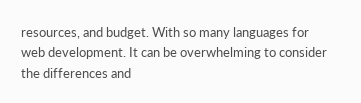resources, and budget. With so many languages for web development. It can be overwhelming to consider the differences and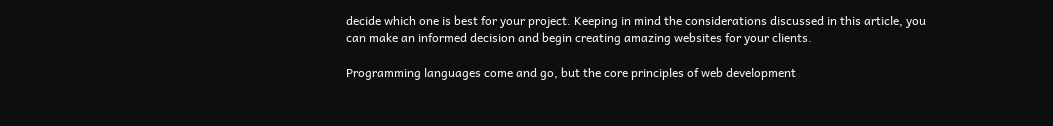decide which one is best for your project. Keeping in mind the considerations discussed in this article, you can make an informed decision and begin creating amazing websites for your clients.

Programming languages come and go, but the core principles of web development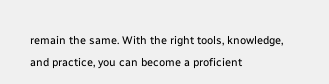remain the same. With the right tools, knowledge, and practice, you can become a proficient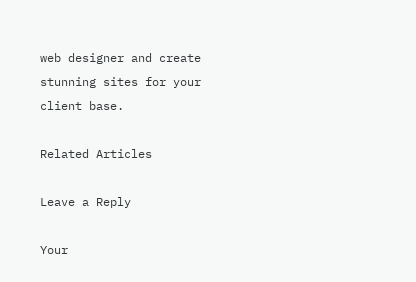web designer and create stunning sites for your client base.

Related Articles

Leave a Reply

Your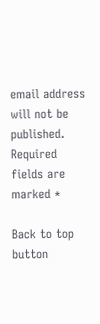email address will not be published. Required fields are marked *

Back to top button